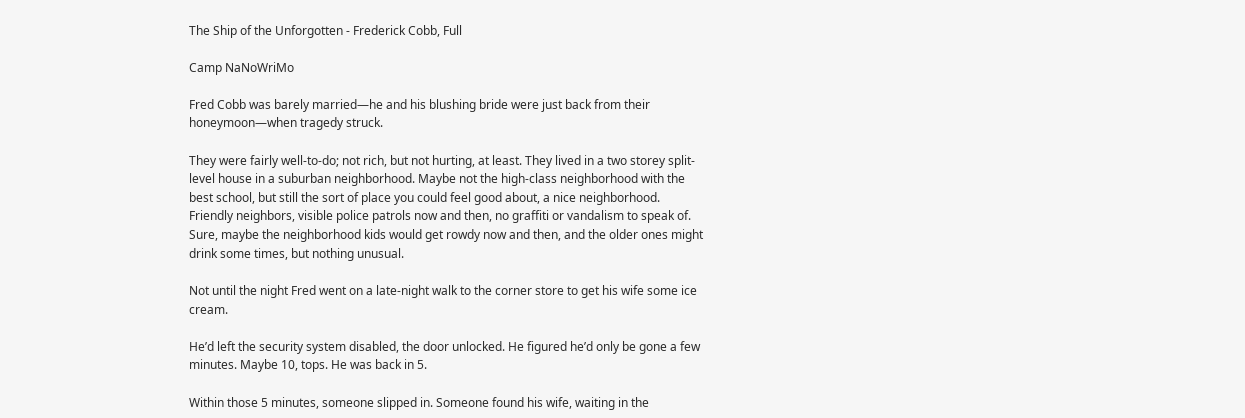The Ship of the Unforgotten - Frederick Cobb, Full

Camp NaNoWriMo

Fred Cobb was barely married—he and his blushing bride were just back from their honeymoon—when tragedy struck.

They were fairly well-to-do; not rich, but not hurting, at least. They lived in a two storey split-level house in a suburban neighborhood. Maybe not the high-class neighborhood with the best school, but still the sort of place you could feel good about, a nice neighborhood. Friendly neighbors, visible police patrols now and then, no graffiti or vandalism to speak of. Sure, maybe the neighborhood kids would get rowdy now and then, and the older ones might drink some times, but nothing unusual.

Not until the night Fred went on a late-night walk to the corner store to get his wife some ice cream.

He’d left the security system disabled, the door unlocked. He figured he’d only be gone a few minutes. Maybe 10, tops. He was back in 5.

Within those 5 minutes, someone slipped in. Someone found his wife, waiting in the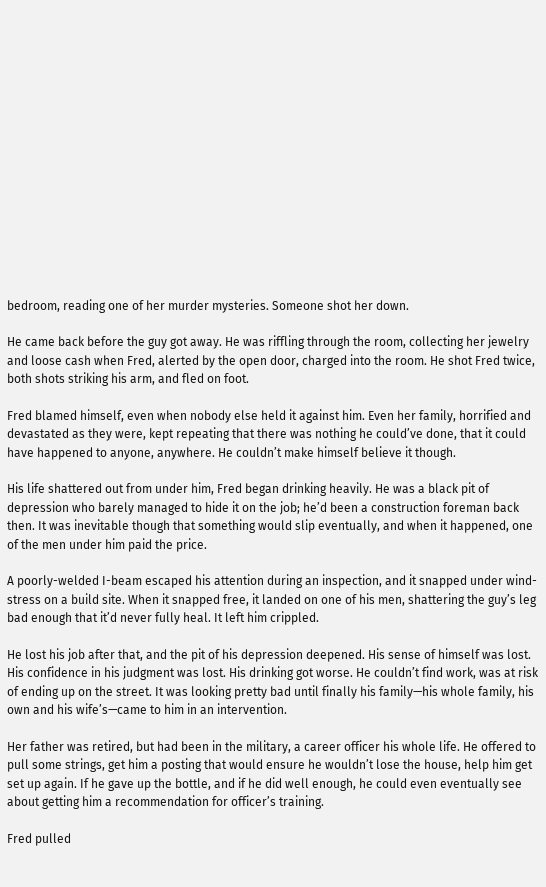bedroom, reading one of her murder mysteries. Someone shot her down.

He came back before the guy got away. He was riffling through the room, collecting her jewelry and loose cash when Fred, alerted by the open door, charged into the room. He shot Fred twice, both shots striking his arm, and fled on foot.

Fred blamed himself, even when nobody else held it against him. Even her family, horrified and devastated as they were, kept repeating that there was nothing he could’ve done, that it could have happened to anyone, anywhere. He couldn’t make himself believe it though.

His life shattered out from under him, Fred began drinking heavily. He was a black pit of depression who barely managed to hide it on the job; he’d been a construction foreman back then. It was inevitable though that something would slip eventually, and when it happened, one of the men under him paid the price.

A poorly-welded I-beam escaped his attention during an inspection, and it snapped under wind-stress on a build site. When it snapped free, it landed on one of his men, shattering the guy’s leg bad enough that it’d never fully heal. It left him crippled.

He lost his job after that, and the pit of his depression deepened. His sense of himself was lost. His confidence in his judgment was lost. His drinking got worse. He couldn’t find work, was at risk of ending up on the street. It was looking pretty bad until finally his family—his whole family, his own and his wife’s—came to him in an intervention.

Her father was retired, but had been in the military, a career officer his whole life. He offered to pull some strings, get him a posting that would ensure he wouldn’t lose the house, help him get set up again. If he gave up the bottle, and if he did well enough, he could even eventually see about getting him a recommendation for officer’s training.

Fred pulled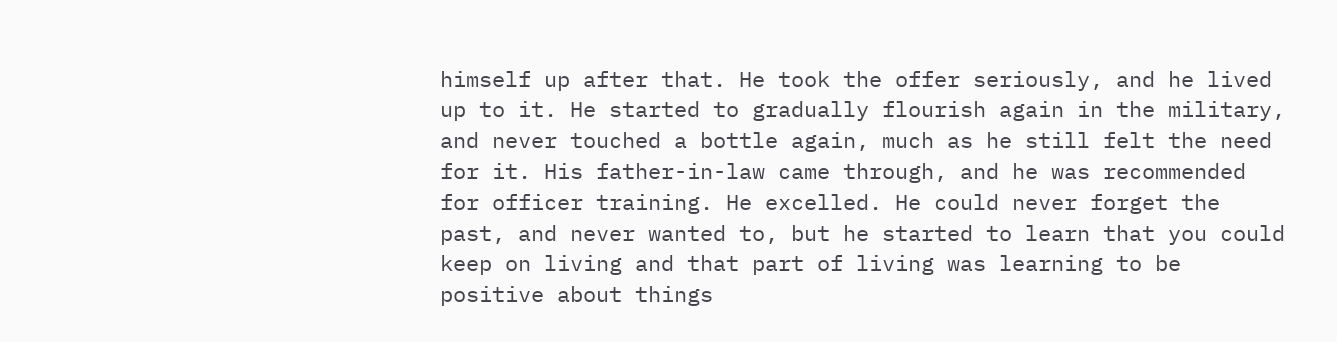himself up after that. He took the offer seriously, and he lived up to it. He started to gradually flourish again in the military, and never touched a bottle again, much as he still felt the need for it. His father-in-law came through, and he was recommended for officer training. He excelled. He could never forget the past, and never wanted to, but he started to learn that you could keep on living and that part of living was learning to be positive about things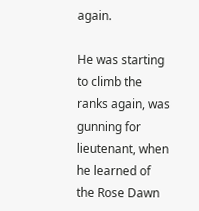again.

He was starting to climb the ranks again, was gunning for lieutenant, when he learned of the Rose Dawn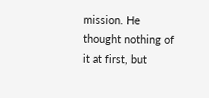mission. He thought nothing of it at first, but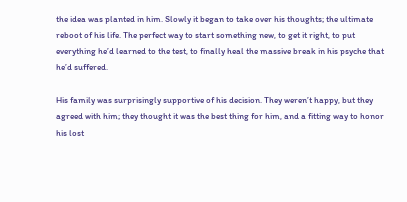the idea was planted in him. Slowly it began to take over his thoughts; the ultimate reboot of his life. The perfect way to start something new, to get it right, to put everything he’d learned to the test, to finally heal the massive break in his psyche that he’d suffered.

His family was surprisingly supportive of his decision. They weren’t happy, but they agreed with him; they thought it was the best thing for him, and a fitting way to honor his lost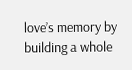love’s memory by building a whole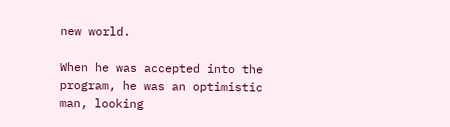new world.

When he was accepted into the program, he was an optimistic man, looking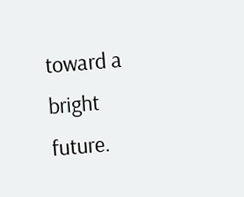toward a bright future.